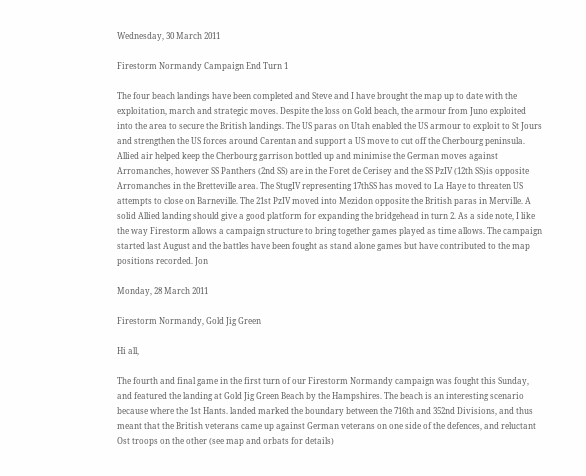Wednesday, 30 March 2011

Firestorm Normandy Campaign End Turn 1

The four beach landings have been completed and Steve and I have brought the map up to date with the exploitation, march and strategic moves. Despite the loss on Gold beach, the armour from Juno exploited into the area to secure the British landings. The US paras on Utah enabled the US armour to exploit to St Jours and strengthen the US forces around Carentan and support a US move to cut off the Cherbourg peninsula. Allied air helped keep the Cherbourg garrison bottled up and minimise the German moves against Arromanches, however SS Panthers (2nd SS) are in the Foret de Cerisey and the SS PzIV (12th SS)is opposite Arromanches in the Bretteville area. The StugIV representing 17thSS has moved to La Haye to threaten US attempts to close on Barneville. The 21st PzIV moved into Mezidon opposite the British paras in Merville. A solid Allied landing should give a good platform for expanding the bridgehead in turn 2. As a side note, I like the way Firestorm allows a campaign structure to bring together games played as time allows. The campaign started last August and the battles have been fought as stand alone games but have contributed to the map positions recorded. Jon

Monday, 28 March 2011

Firestorm Normandy, Gold Jig Green

Hi all,

The fourth and final game in the first turn of our Firestorm Normandy campaign was fought this Sunday, and featured the landing at Gold Jig Green Beach by the Hampshires. The beach is an interesting scenario because where the 1st Hants. landed marked the boundary between the 716th and 352nd Divisions, and thus meant that the British veterans came up against German veterans on one side of the defences, and reluctant Ost troops on the other (see map and orbats for details)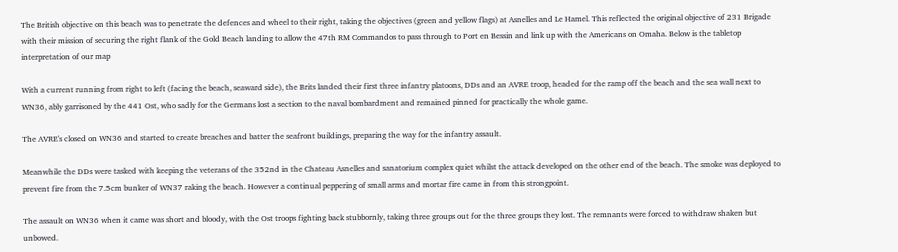The British objective on this beach was to penetrate the defences and wheel to their right, taking the objectives (green and yellow flags) at Asnelles and Le Hamel. This reflected the original objective of 231 Brigade with their mission of securing the right flank of the Gold Beach landing to allow the 47th RM Commandos to pass through to Port en Bessin and link up with the Americans on Omaha. Below is the tabletop interpretation of our map

With a current running from right to left (facing the beach, seaward side), the Brits landed their first three infantry platoons, DDs and an AVRE troop, headed for the ramp off the beach and the sea wall next to WN36, ably garrisoned by the 441 Ost, who sadly for the Germans lost a section to the naval bombardment and remained pinned for practically the whole game.

The AVRE's closed on WN36 and started to create breaches and batter the seafront buildings, preparing the way for the infantry assault.

Meanwhile the DDs were tasked with keeping the veterans of the 352nd in the Chateau Asnelles and sanatorium complex quiet whilst the attack developed on the other end of the beach. The smoke was deployed to prevent fire from the 7.5cm bunker of WN37 raking the beach. However a continual peppering of small arms and mortar fire came in from this strongpoint.

The assault on WN36 when it came was short and bloody, with the Ost troops fighting back stubbornly, taking three groups out for the three groups they lost. The remnants were forced to withdraw shaken but unbowed.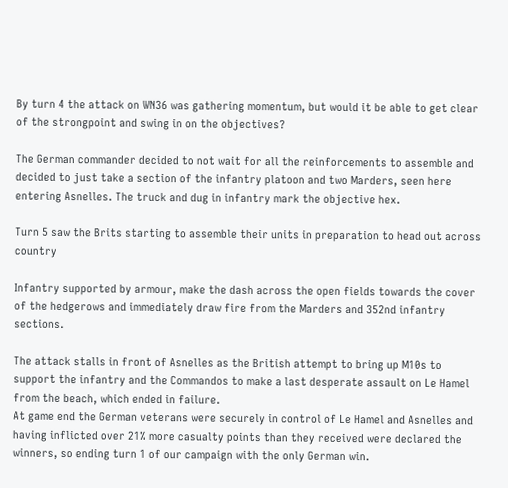By turn 4 the attack on WN36 was gathering momentum, but would it be able to get clear of the strongpoint and swing in on the objectives?

The German commander decided to not wait for all the reinforcements to assemble and decided to just take a section of the infantry platoon and two Marders, seen here entering Asnelles. The truck and dug in infantry mark the objective hex.

Turn 5 saw the Brits starting to assemble their units in preparation to head out across country

Infantry supported by armour, make the dash across the open fields towards the cover of the hedgerows and immediately draw fire from the Marders and 352nd infantry sections.

The attack stalls in front of Asnelles as the British attempt to bring up M10s to support the infantry and the Commandos to make a last desperate assault on Le Hamel from the beach, which ended in failure.
At game end the German veterans were securely in control of Le Hamel and Asnelles and having inflicted over 21% more casualty points than they received were declared the winners, so ending turn 1 of our campaign with the only German win.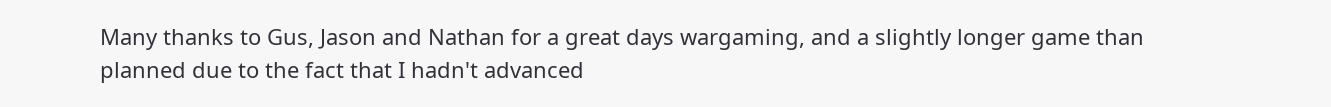Many thanks to Gus, Jason and Nathan for a great days wargaming, and a slightly longer game than planned due to the fact that I hadn't advanced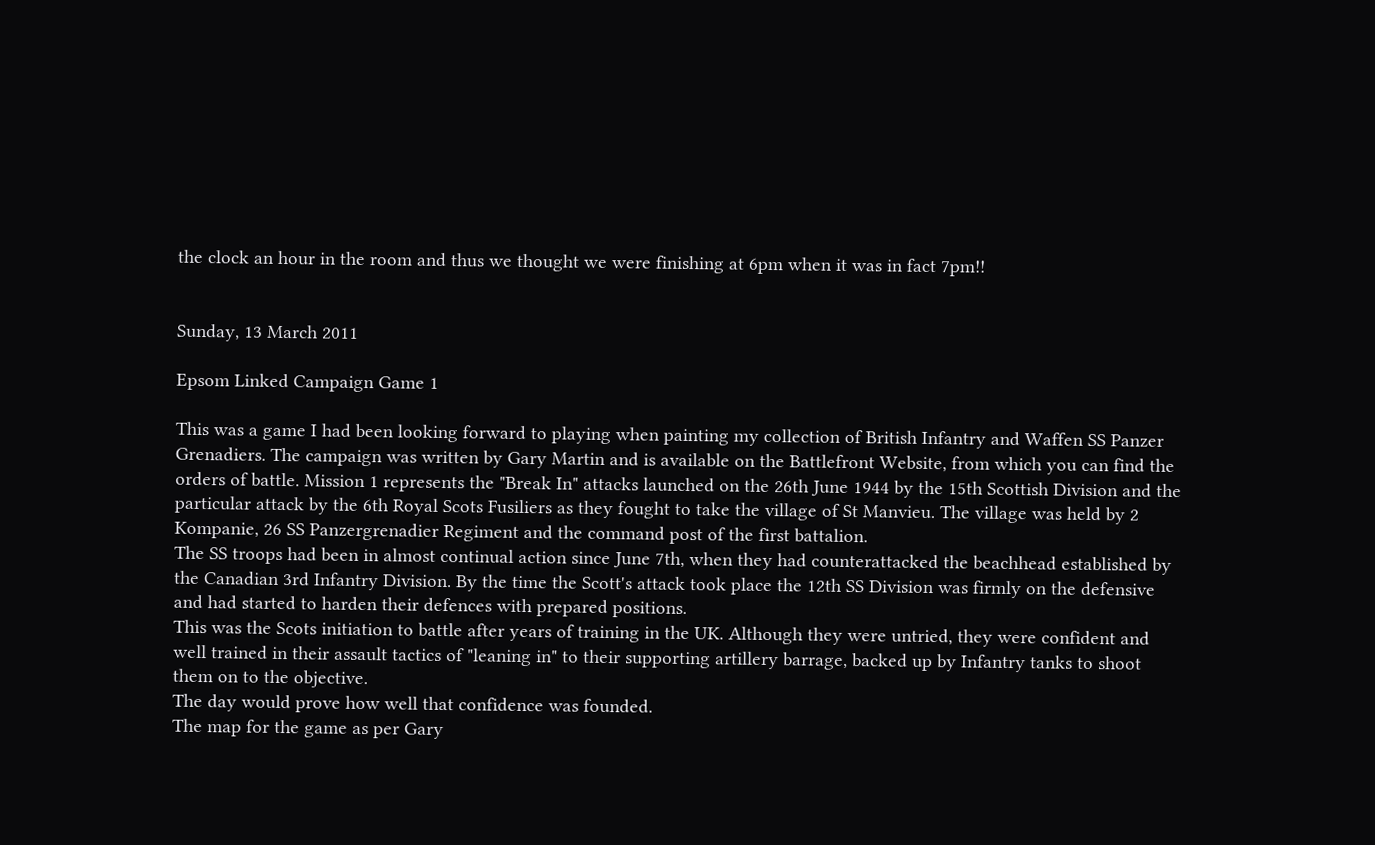the clock an hour in the room and thus we thought we were finishing at 6pm when it was in fact 7pm!!


Sunday, 13 March 2011

Epsom Linked Campaign Game 1

This was a game I had been looking forward to playing when painting my collection of British Infantry and Waffen SS Panzer Grenadiers. The campaign was written by Gary Martin and is available on the Battlefront Website, from which you can find the orders of battle. Mission 1 represents the "Break In" attacks launched on the 26th June 1944 by the 15th Scottish Division and the particular attack by the 6th Royal Scots Fusiliers as they fought to take the village of St Manvieu. The village was held by 2 Kompanie, 26 SS Panzergrenadier Regiment and the command post of the first battalion.
The SS troops had been in almost continual action since June 7th, when they had counterattacked the beachhead established by the Canadian 3rd Infantry Division. By the time the Scott's attack took place the 12th SS Division was firmly on the defensive and had started to harden their defences with prepared positions.
This was the Scots initiation to battle after years of training in the UK. Although they were untried, they were confident and well trained in their assault tactics of "leaning in" to their supporting artillery barrage, backed up by Infantry tanks to shoot them on to the objective.
The day would prove how well that confidence was founded.
The map for the game as per Gary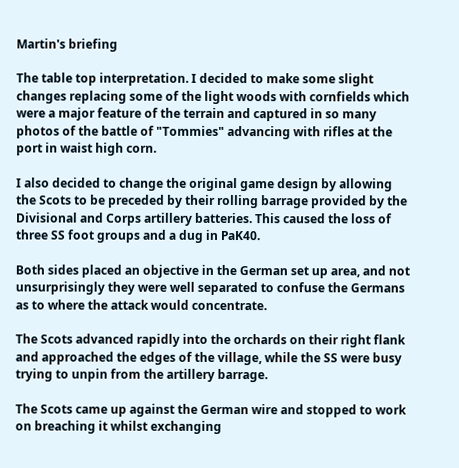Martin's briefing

The table top interpretation. I decided to make some slight changes replacing some of the light woods with cornfields which were a major feature of the terrain and captured in so many photos of the battle of "Tommies" advancing with rifles at the port in waist high corn.

I also decided to change the original game design by allowing the Scots to be preceded by their rolling barrage provided by the Divisional and Corps artillery batteries. This caused the loss of three SS foot groups and a dug in PaK40.

Both sides placed an objective in the German set up area, and not unsurprisingly they were well separated to confuse the Germans as to where the attack would concentrate.

The Scots advanced rapidly into the orchards on their right flank and approached the edges of the village, while the SS were busy trying to unpin from the artillery barrage.

The Scots came up against the German wire and stopped to work on breaching it whilst exchanging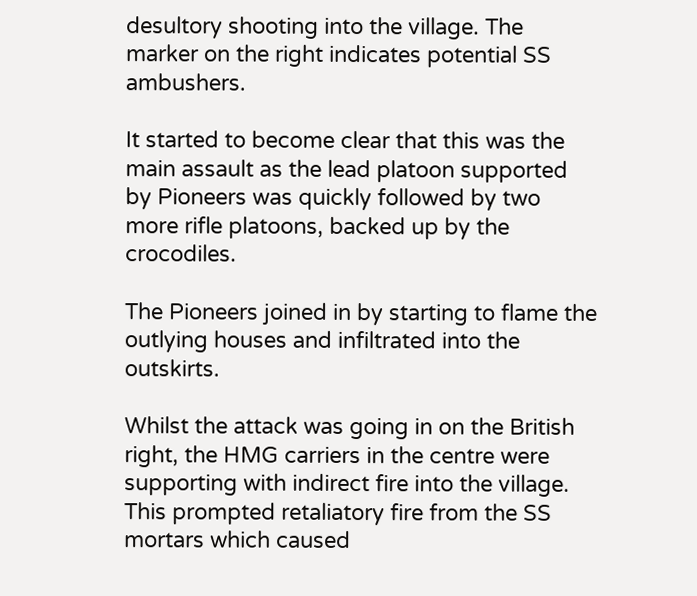desultory shooting into the village. The marker on the right indicates potential SS ambushers.

It started to become clear that this was the main assault as the lead platoon supported by Pioneers was quickly followed by two more rifle platoons, backed up by the crocodiles.

The Pioneers joined in by starting to flame the outlying houses and infiltrated into the outskirts.

Whilst the attack was going in on the British right, the HMG carriers in the centre were supporting with indirect fire into the village. This prompted retaliatory fire from the SS mortars which caused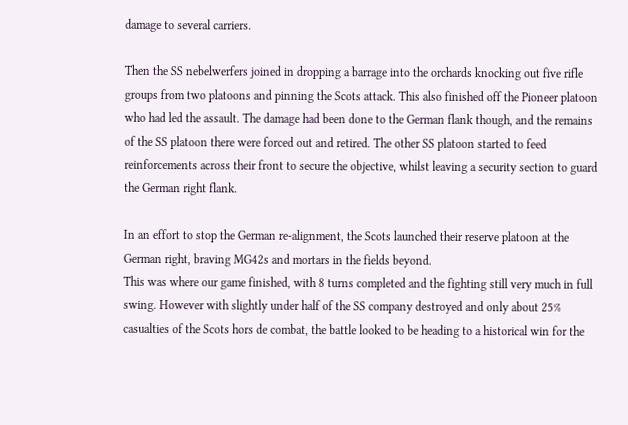damage to several carriers.

Then the SS nebelwerfers joined in dropping a barrage into the orchards knocking out five rifle groups from two platoons and pinning the Scots attack. This also finished off the Pioneer platoon who had led the assault. The damage had been done to the German flank though, and the remains of the SS platoon there were forced out and retired. The other SS platoon started to feed reinforcements across their front to secure the objective, whilst leaving a security section to guard the German right flank.

In an effort to stop the German re-alignment, the Scots launched their reserve platoon at the German right, braving MG42s and mortars in the fields beyond.
This was where our game finished, with 8 turns completed and the fighting still very much in full swing. However with slightly under half of the SS company destroyed and only about 25% casualties of the Scots hors de combat, the battle looked to be heading to a historical win for the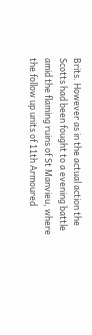Brits. However as in the actual action the Scotts had been fought to a evening battle amid the flaming ruins of St Manvieu, where the follow up units of 11th Armoured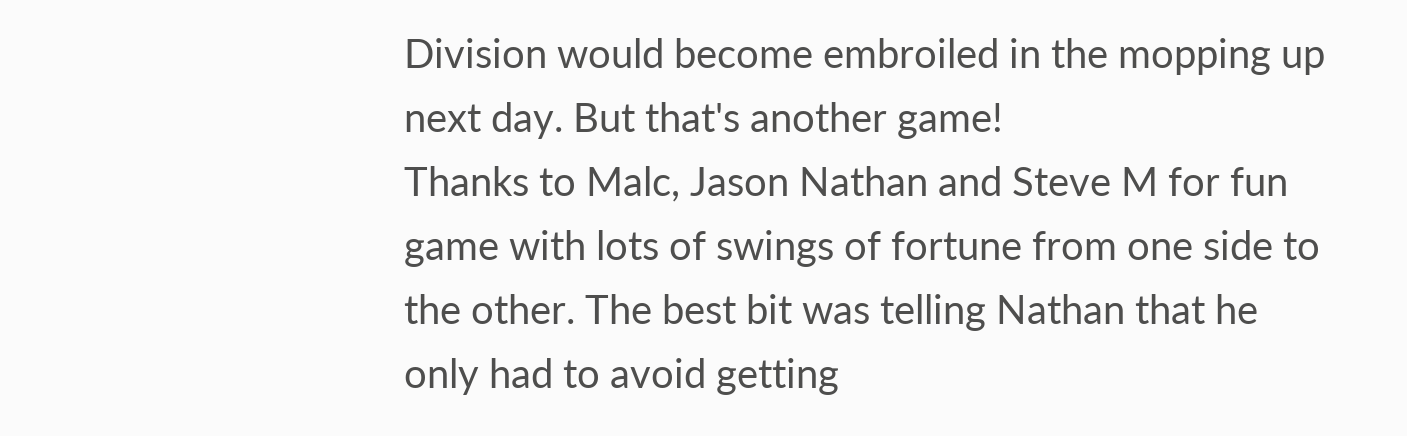Division would become embroiled in the mopping up next day. But that's another game!
Thanks to Malc, Jason Nathan and Steve M for fun game with lots of swings of fortune from one side to the other. The best bit was telling Nathan that he only had to avoid getting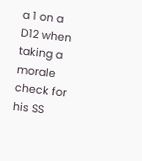a 1 on a D12 when taking a morale check for his SS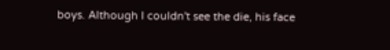boys. Although I couldn't see the die, his face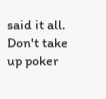said it all. Don't take up poker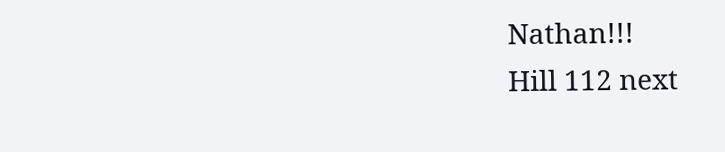Nathan!!!
Hill 112 next